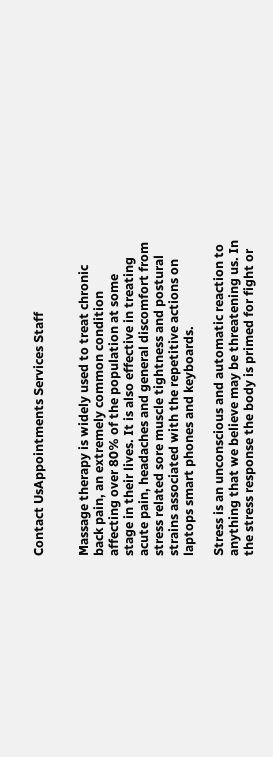Contact UsAppointments Services Staff


Massage therapy is widely used to treat chronic back pain, an extremely common condition affecting over 80% of the population at some stage in their lives. It is also effective in treating acute pain, headaches and general discomfort from stress related sore muscle tightness and postural strains associated with the repetitive actions on laptops smart phones and keyboards.

Stress is an unconscious and automatic reaction to anything that we believe may be threatening us. In the stress response the body is primed for fight or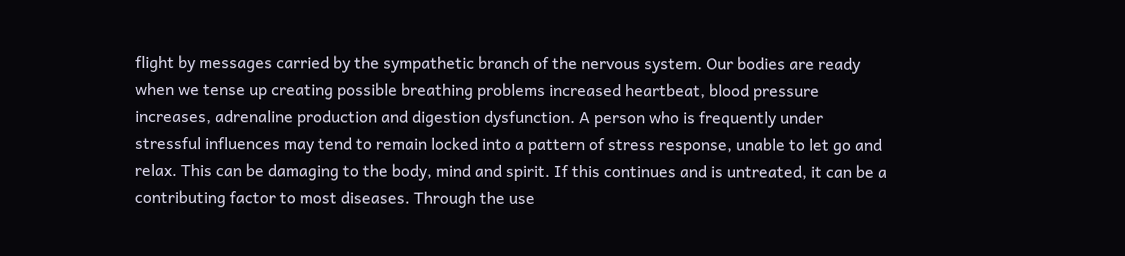flight by messages carried by the sympathetic branch of the nervous system. Our bodies are ready when we tense up creating possible breathing problems increased heartbeat, blood pressure increases, adrenaline production and digestion dysfunction. A person who is frequently under stressful influences may tend to remain locked into a pattern of stress response, unable to let go and relax. This can be damaging to the body, mind and spirit. If this continues and is untreated, it can be a contributing factor to most diseases. Through the use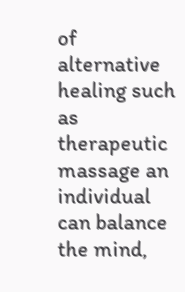of alternative healing such as therapeutic massage an individual can balance the mind,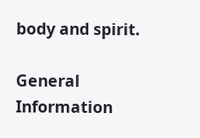body and spirit.

General Information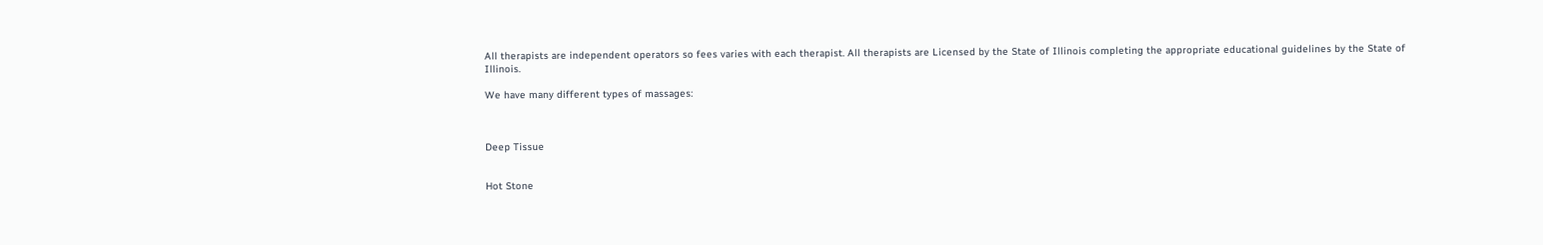All therapists are independent operators so fees varies with each therapist. All therapists are Licensed by the State of Illinois completing the appropriate educational guidelines by the State of Illinois.

We have many different types of massages:



Deep Tissue


Hot Stone